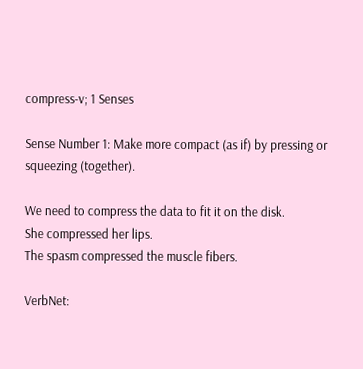compress-v; 1 Senses

Sense Number 1: Make more compact (as if) by pressing or squeezing (together).

We need to compress the data to fit it on the disk.
She compressed her lips.
The spasm compressed the muscle fibers.

VerbNet: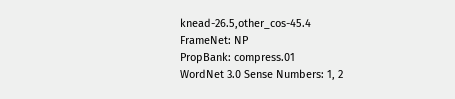knead-26.5,other_cos-45.4
FrameNet: NP
PropBank: compress.01
WordNet 3.0 Sense Numbers: 1, 2